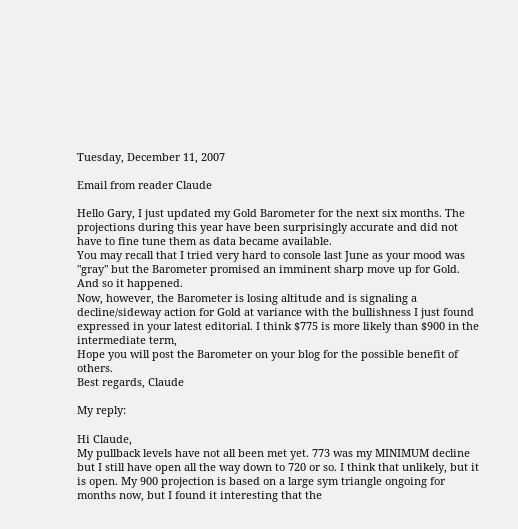Tuesday, December 11, 2007

Email from reader Claude

Hello Gary, I just updated my Gold Barometer for the next six months. The projections during this year have been surprisingly accurate and did not have to fine tune them as data became available.
You may recall that I tried very hard to console last June as your mood was "gray" but the Barometer promised an imminent sharp move up for Gold. And so it happened.
Now, however, the Barometer is losing altitude and is signaling a decline/sideway action for Gold at variance with the bullishness I just found expressed in your latest editorial. I think $775 is more likely than $900 in the intermediate term,
Hope you will post the Barometer on your blog for the possible benefit of others.
Best regards, Claude

My reply:

Hi Claude,
My pullback levels have not all been met yet. 773 was my MINIMUM decline but I still have open all the way down to 720 or so. I think that unlikely, but it is open. My 900 projection is based on a large sym triangle ongoing for months now, but I found it interesting that the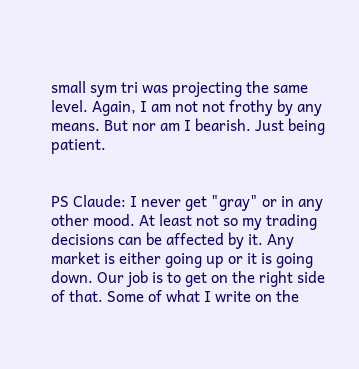small sym tri was projecting the same level. Again, I am not not frothy by any means. But nor am I bearish. Just being patient.


PS Claude: I never get "gray" or in any other mood. At least not so my trading decisions can be affected by it. Any market is either going up or it is going down. Our job is to get on the right side of that. Some of what I write on the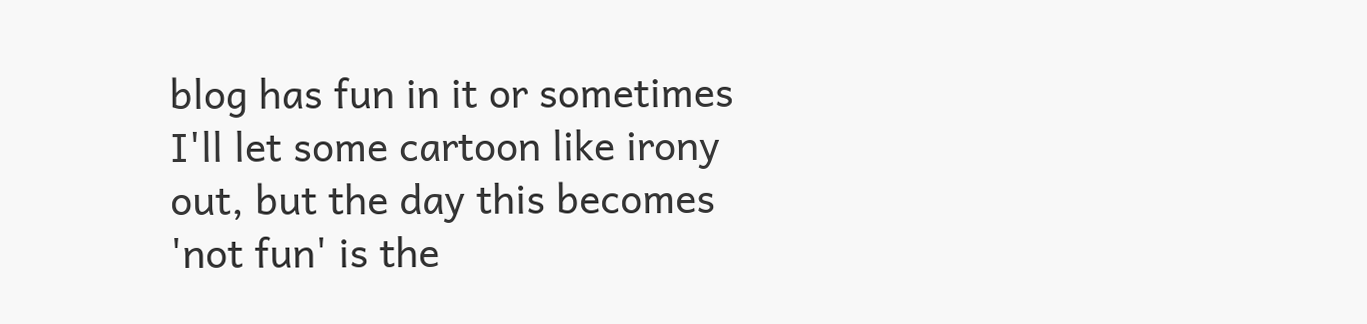blog has fun in it or sometimes I'll let some cartoon like irony out, but the day this becomes 'not fun' is the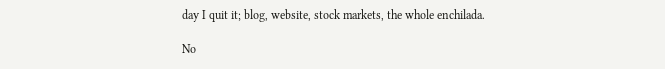day I quit it; blog, website, stock markets, the whole enchilada.

No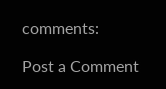comments:

Post a Comment